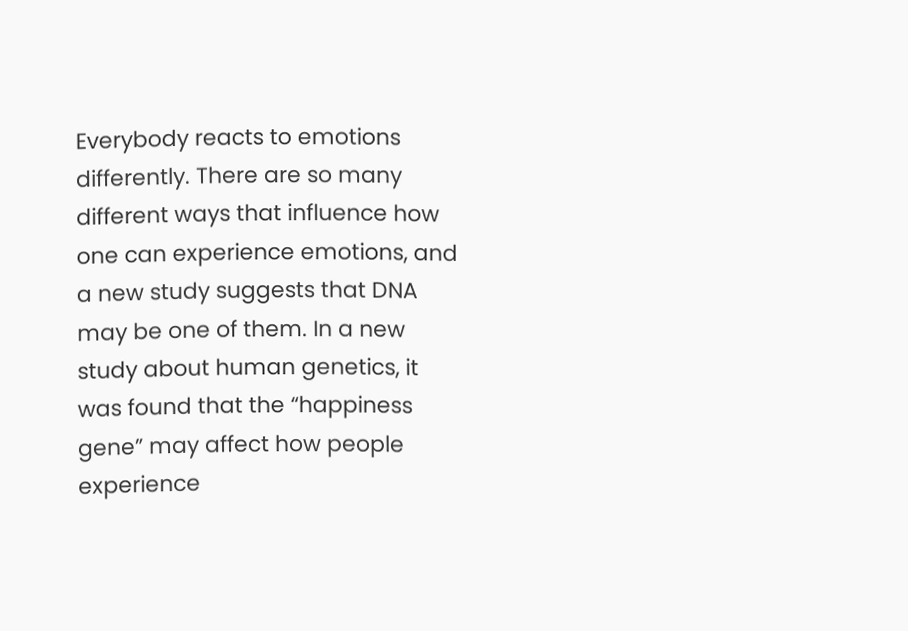Everybody reacts to emotions differently. There are so many different ways that influence how one can experience emotions, and a new study suggests that DNA may be one of them. In a new study about human genetics, it was found that the “happiness gene” may affect how people experience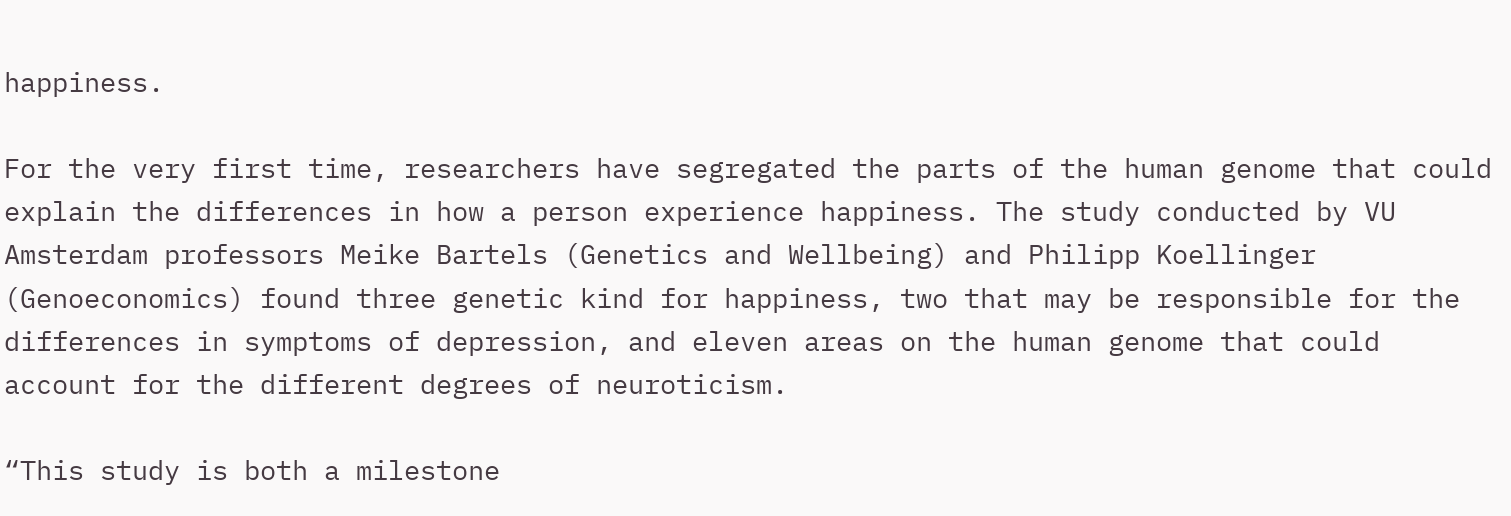happiness.

For the very first time, researchers have segregated the parts of the human genome that could explain the differences in how a person experience happiness. The study conducted by VU Amsterdam professors Meike Bartels (Genetics and Wellbeing) and Philipp Koellinger (Genoeconomics) found three genetic kind for happiness, two that may be responsible for the differences in symptoms of depression, and eleven areas on the human genome that could account for the different degrees of neuroticism.

“This study is both a milestone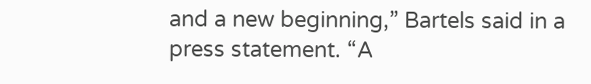and a new beginning,” Bartels said in a press statement. “A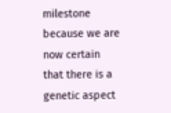milestone because we are now certain that there is a genetic aspect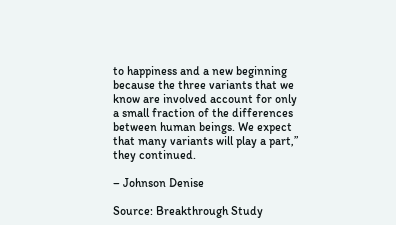to happiness and a new beginning because the three variants that we know are involved account for only a small fraction of the differences between human beings. We expect that many variants will play a part,” they continued.

– Johnson Denise

Source: Breakthrough Study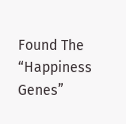Found The “Happiness Genes”